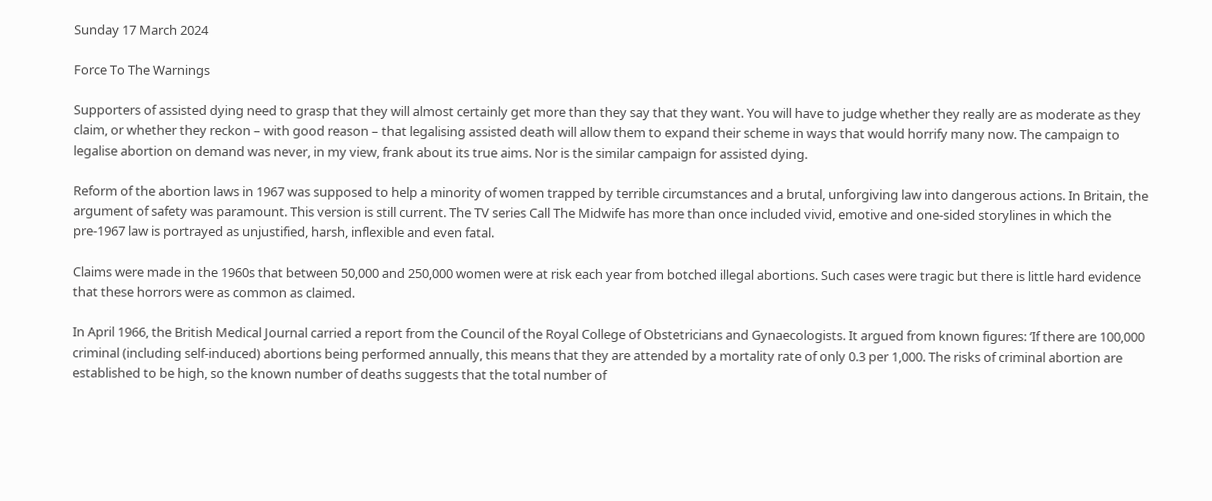Sunday 17 March 2024

Force To The Warnings

Supporters of assisted dying need to grasp that they will almost certainly get more than they say that they want. You will have to judge whether they really are as moderate as they claim, or whether they reckon – with good reason – that legalising assisted death will allow them to expand their scheme in ways that would horrify many now. The campaign to legalise abortion on demand was never, in my view, frank about its true aims. Nor is the similar campaign for assisted dying.

Reform of the abortion laws in 1967 was supposed to help a minority of women trapped by terrible circumstances and a brutal, unforgiving law into dangerous actions. In Britain, the argument of safety was paramount. This version is still current. The TV series Call The Midwife has more than once included vivid, emotive and one-sided storylines in which the pre-1967 law is portrayed as unjustified, harsh, inflexible and even fatal.

Claims were made in the 1960s that between 50,000 and 250,000 women were at risk each year from botched illegal abortions. Such cases were tragic but there is little hard evidence that these horrors were as common as claimed.

In April 1966, the British Medical Journal carried a report from the Council of the Royal College of Obstetricians and Gynaecologists. It argued from known figures: ‘If there are 100,000 criminal (including self-induced) abortions being performed annually, this means that they are attended by a mortality rate of only 0.3 per 1,000. The risks of criminal abortion are established to be high, so the known number of deaths suggests that the total number of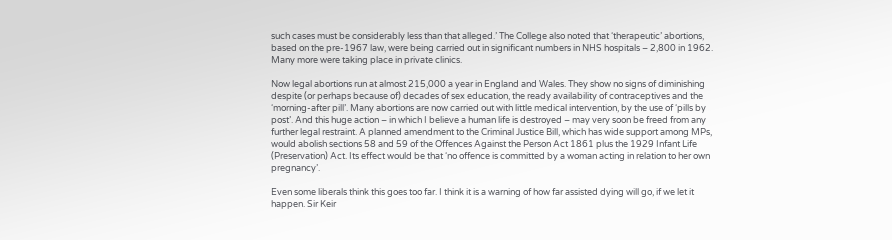such cases must be considerably less than that alleged.’ The College also noted that ‘therapeutic’ abortions, based on the pre-1967 law, were being carried out in significant numbers in NHS hospitals – 2,800 in 1962. Many more were taking place in private clinics.

Now legal abortions run at almost 215,000 a year in England and Wales. They show no signs of diminishing despite (or perhaps because of) decades of sex education, the ready availability of contraceptives and the ‘morning-after pill’. Many abortions are now carried out with little medical intervention, by the use of ‘pills by post’. And this huge action – in which I believe a human life is destroyed – may very soon be freed from any further legal restraint. A planned amendment to the Criminal Justice Bill, which has wide support among MPs, would abolish sections 58 and 59 of the Offences Against the Person Act 1861 plus the 1929 Infant Life (Preservation) Act. Its effect would be that ‘no offence is committed by a woman acting in relation to her own pregnancy’.

Even some liberals think this goes too far. I think it is a warning of how far assisted dying will go, if we let it happen. Sir Keir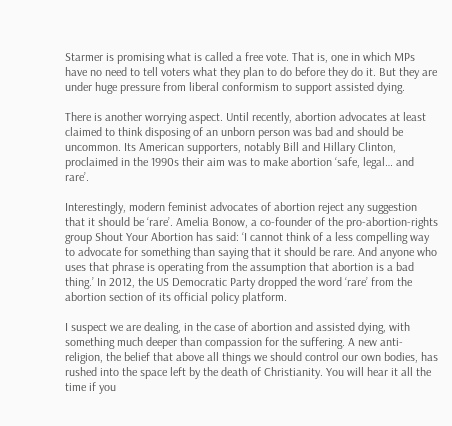Starmer is promising what is called a free vote. That is, one in which MPs have no need to tell voters what they plan to do before they do it. But they are under huge pressure from liberal conformism to support assisted dying.

There is another worrying aspect. Until recently, abortion advocates at least claimed to think disposing of an unborn person was bad and should be uncommon. Its American supporters, notably Bill and Hillary Clinton, proclaimed in the 1990s their aim was to make abortion ‘safe, legal… and rare’.

Interestingly, modern feminist advocates of abortion reject any suggestion that it should be ‘rare’. Amelia Bonow, a co-founder of the pro-abortion-rights group Shout Your Abortion has said: ‘I cannot think of a less compelling way to advocate for something than saying that it should be rare. And anyone who uses that phrase is operating from the assumption that abortion is a bad thing.’ In 2012, the US Democratic Party dropped the word ‘rare’ from the abortion section of its official policy platform.

I suspect we are dealing, in the case of abortion and assisted dying, with something much deeper than compassion for the suffering. A new anti-religion, the belief that above all things we should control our own bodies, has rushed into the space left by the death of Christianity. You will hear it all the time if you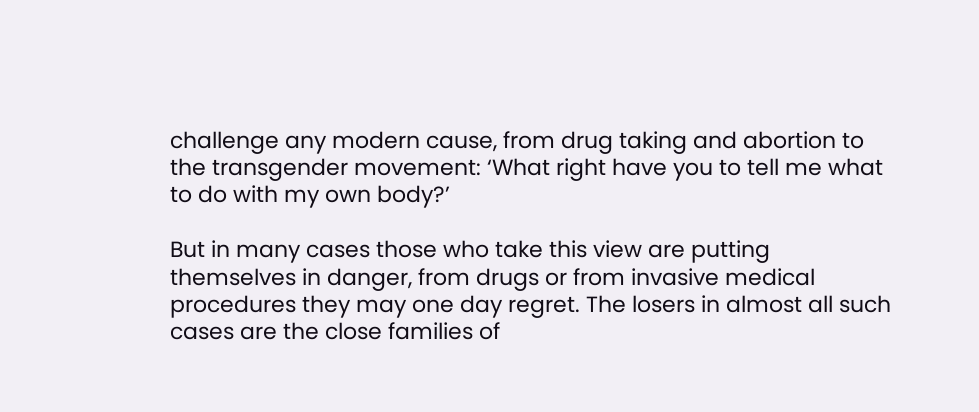challenge any modern cause, from drug taking and abortion to the transgender movement: ‘What right have you to tell me what to do with my own body?’

But in many cases those who take this view are putting themselves in danger, from drugs or from invasive medical procedures they may one day regret. The losers in almost all such cases are the close families of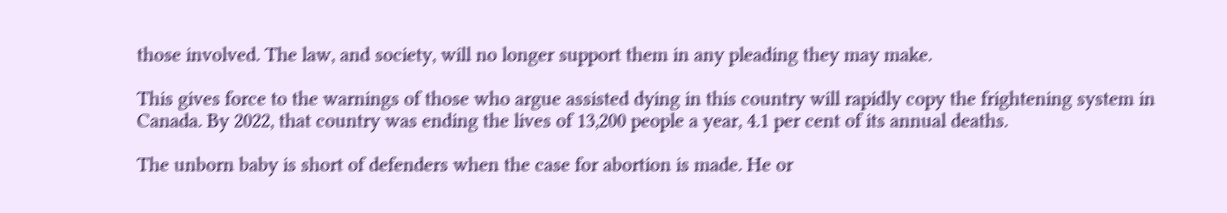those involved. The law, and society, will no longer support them in any pleading they may make.

This gives force to the warnings of those who argue assisted dying in this country will rapidly copy the frightening system in Canada. By 2022, that country was ending the lives of 13,200 people a year, 4.1 per cent of its annual deaths.

The unborn baby is short of defenders when the case for abortion is made. He or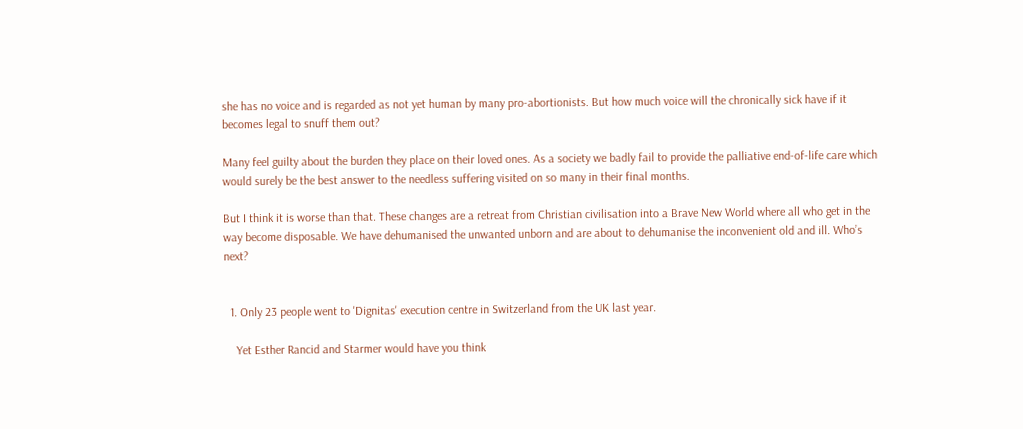she has no voice and is regarded as not yet human by many pro-abortionists. But how much voice will the chronically sick have if it becomes legal to snuff them out?

Many feel guilty about the burden they place on their loved ones. As a society we badly fail to provide the palliative end-of-life care which would surely be the best answer to the needless suffering visited on so many in their final months.

But I think it is worse than that. These changes are a retreat from Christian civilisation into a Brave New World where all who get in the way become disposable. We have dehumanised the unwanted unborn and are about to dehumanise the inconvenient old and ill. Who’s next?


  1. Only 23 people went to 'Dignitas' execution centre in Switzerland from the UK last year.

    Yet Esther Rancid and Starmer would have you think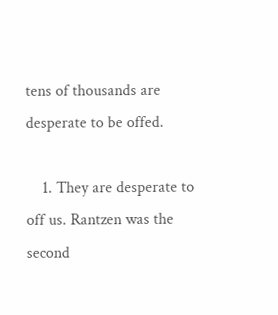tens of thousands are desperate to be offed.

    1. They are desperate to off us. Rantzen was the second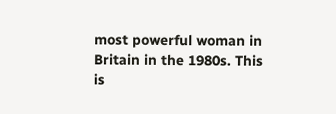most powerful woman in Britain in the 1980s. This is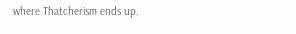where Thatcherism ends up.